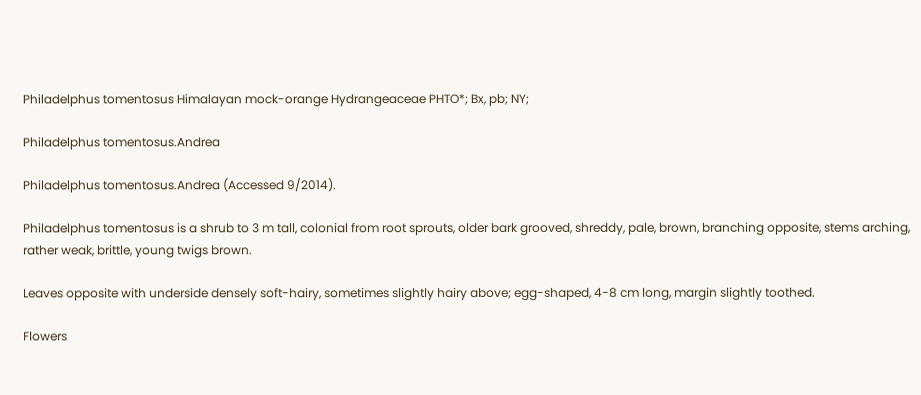Philadelphus tomentosus Himalayan mock-orange Hydrangeaceae PHTO*; Bx, pb; NY;

Philadelphus tomentosus.Andrea

Philadelphus tomentosus.Andrea (Accessed 9/2014).

Philadelphus tomentosus is a shrub to 3 m tall, colonial from root sprouts, older bark grooved, shreddy, pale, brown, branching opposite, stems arching, rather weak, brittle, young twigs brown.

Leaves opposite with underside densely soft-hairy, sometimes slightly hairy above; egg-shaped, 4-8 cm long, margin slightly toothed.

Flowers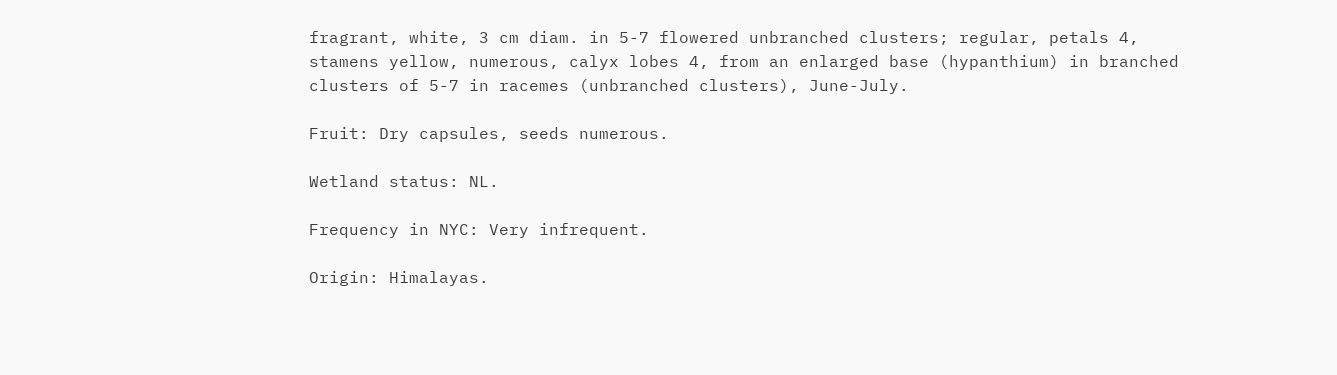fragrant, white, 3 cm diam. in 5-7 flowered unbranched clusters; regular, petals 4, stamens yellow, numerous, calyx lobes 4, from an enlarged base (hypanthium) in branched clusters of 5-7 in racemes (unbranched clusters), June-July.

Fruit: Dry capsules, seeds numerous.

Wetland status: NL.

Frequency in NYC: Very infrequent.

Origin: Himalayas.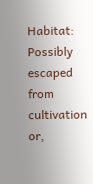Habitat: Possibly escaped from cultivation or,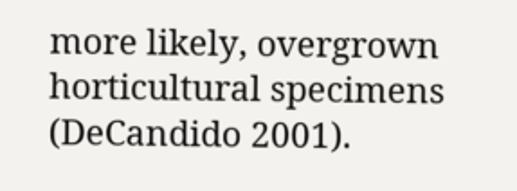more likely, overgrown horticultural specimens (DeCandido 2001).